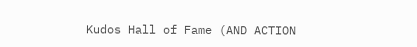Kudos Hall of Fame (AND ACTION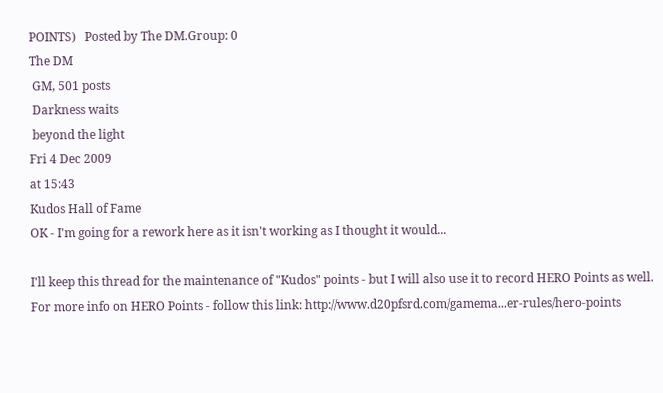POINTS)   Posted by The DM.Group: 0
The DM
 GM, 501 posts
 Darkness waits
 beyond the light
Fri 4 Dec 2009
at 15:43
Kudos Hall of Fame
OK - I'm going for a rework here as it isn't working as I thought it would...

I'll keep this thread for the maintenance of "Kudos" points - but I will also use it to record HERO Points as well.  For more info on HERO Points - follow this link: http://www.d20pfsrd.com/gamema...er-rules/hero-points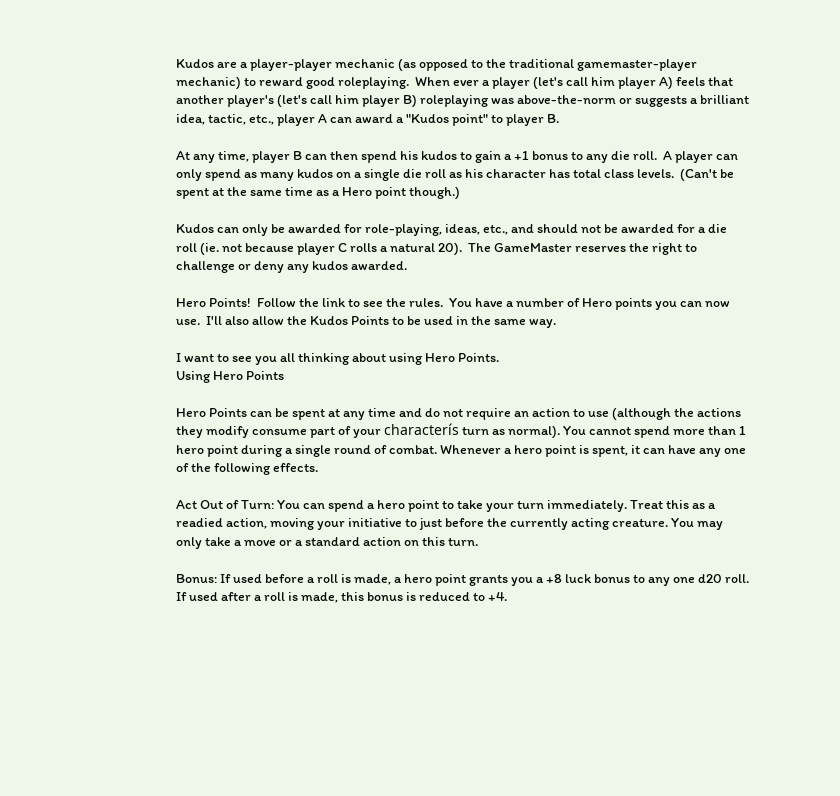Kudos are a player-player mechanic (as opposed to the traditional gamemaster-player mechanic) to reward good roleplaying.  When ever a player (let's call him player A) feels that another player's (let's call him player B) roleplaying was above-the-norm or suggests a brilliant idea, tactic, etc., player A can award a "Kudos point" to player B.

At any time, player B can then spend his kudos to gain a +1 bonus to any die roll.  A player can only spend as many kudos on a single die roll as his character has total class levels.  (Can't be spent at the same time as a Hero point though.)

Kudos can only be awarded for role-playing, ideas, etc., and should not be awarded for a die roll (ie. not because player C rolls a natural 20).  The GameMaster reserves the right to challenge or deny any kudos awarded.

Hero Points!  Follow the link to see the rules.  You have a number of Hero points you can now use.  I'll also allow the Kudos Points to be used in the same way.

I want to see you all thinking about using Hero Points.
Using Hero Points

Hero Points can be spent at any time and do not require an action to use (although the actions they modify consume part of your characterís turn as normal). You cannot spend more than 1 hero point during a single round of combat. Whenever a hero point is spent, it can have any one of the following effects.

Act Out of Turn: You can spend a hero point to take your turn immediately. Treat this as a readied action, moving your initiative to just before the currently acting creature. You may only take a move or a standard action on this turn.

Bonus: If used before a roll is made, a hero point grants you a +8 luck bonus to any one d20 roll. If used after a roll is made, this bonus is reduced to +4.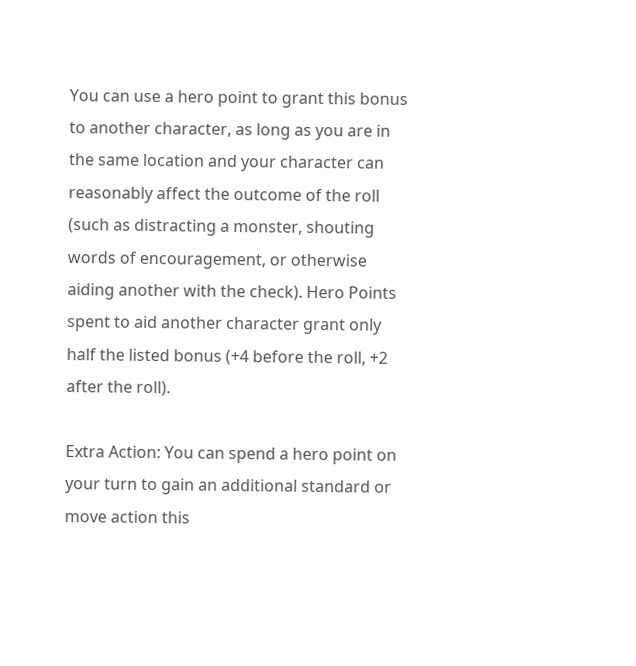You can use a hero point to grant this bonus to another character, as long as you are in the same location and your character can reasonably affect the outcome of the roll (such as distracting a monster, shouting words of encouragement, or otherwise aiding another with the check). Hero Points spent to aid another character grant only half the listed bonus (+4 before the roll, +2 after the roll).

Extra Action: You can spend a hero point on your turn to gain an additional standard or move action this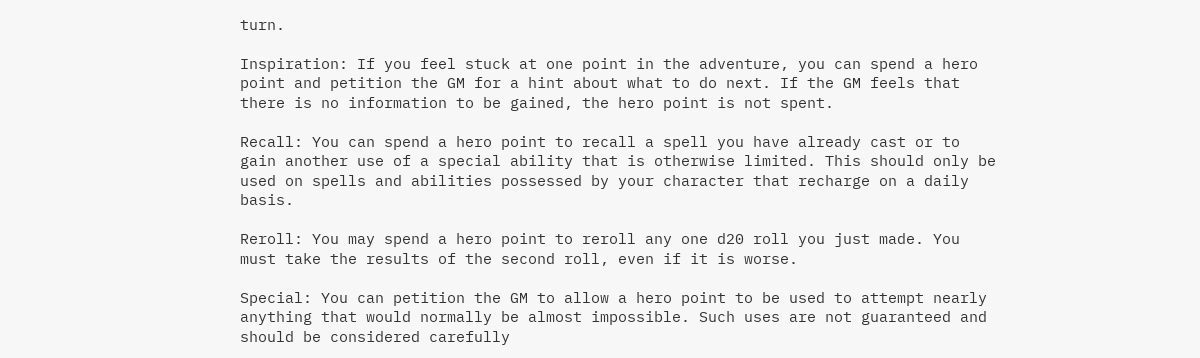turn.

Inspiration: If you feel stuck at one point in the adventure, you can spend a hero point and petition the GM for a hint about what to do next. If the GM feels that there is no information to be gained, the hero point is not spent.

Recall: You can spend a hero point to recall a spell you have already cast or to gain another use of a special ability that is otherwise limited. This should only be used on spells and abilities possessed by your character that recharge on a daily basis.

Reroll: You may spend a hero point to reroll any one d20 roll you just made. You must take the results of the second roll, even if it is worse.

Special: You can petition the GM to allow a hero point to be used to attempt nearly anything that would normally be almost impossible. Such uses are not guaranteed and should be considered carefully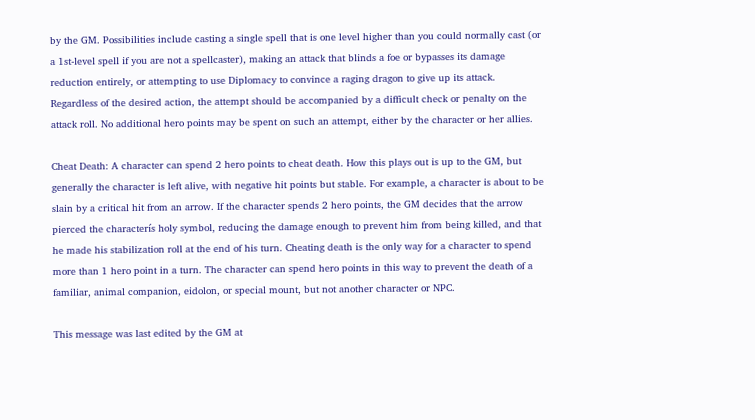by the GM. Possibilities include casting a single spell that is one level higher than you could normally cast (or a 1st-level spell if you are not a spellcaster), making an attack that blinds a foe or bypasses its damage reduction entirely, or attempting to use Diplomacy to convince a raging dragon to give up its attack. Regardless of the desired action, the attempt should be accompanied by a difficult check or penalty on the attack roll. No additional hero points may be spent on such an attempt, either by the character or her allies.

Cheat Death: A character can spend 2 hero points to cheat death. How this plays out is up to the GM, but generally the character is left alive, with negative hit points but stable. For example, a character is about to be slain by a critical hit from an arrow. If the character spends 2 hero points, the GM decides that the arrow pierced the characterís holy symbol, reducing the damage enough to prevent him from being killed, and that he made his stabilization roll at the end of his turn. Cheating death is the only way for a character to spend more than 1 hero point in a turn. The character can spend hero points in this way to prevent the death of a familiar, animal companion, eidolon, or special mount, but not another character or NPC.

This message was last edited by the GM at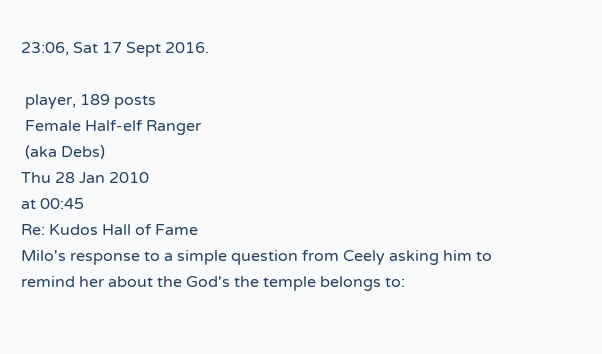23:06, Sat 17 Sept 2016.

 player, 189 posts
 Female Half-elf Ranger
 (aka Debs)
Thu 28 Jan 2010
at 00:45
Re: Kudos Hall of Fame
Milo's response to a simple question from Ceely asking him to remind her about the God's the temple belongs to: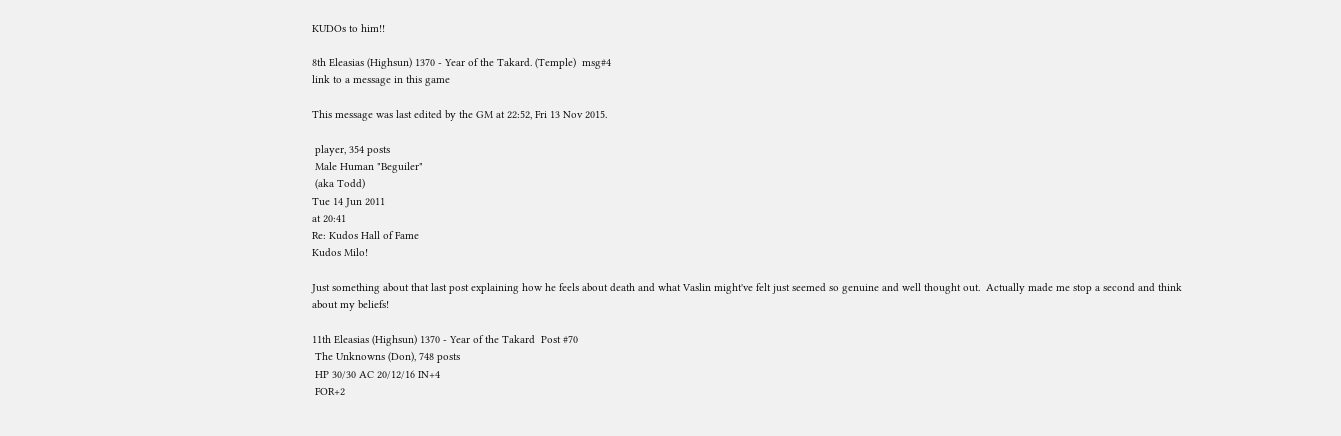KUDOs to him!!

8th Eleasias (Highsun) 1370 - Year of the Takard. (Temple)  msg#4
link to a message in this game

This message was last edited by the GM at 22:52, Fri 13 Nov 2015.

 player, 354 posts
 Male Human "Beguiler"
 (aka Todd)
Tue 14 Jun 2011
at 20:41
Re: Kudos Hall of Fame
Kudos Milo!

Just something about that last post explaining how he feels about death and what Vaslin might've felt just seemed so genuine and well thought out.  Actually made me stop a second and think about my beliefs!

11th Eleasias (Highsun) 1370 - Year of the Takard  Post #70
 The Unknowns (Don), 748 posts
 HP 30/30 AC 20/12/16 IN+4
 FOR+2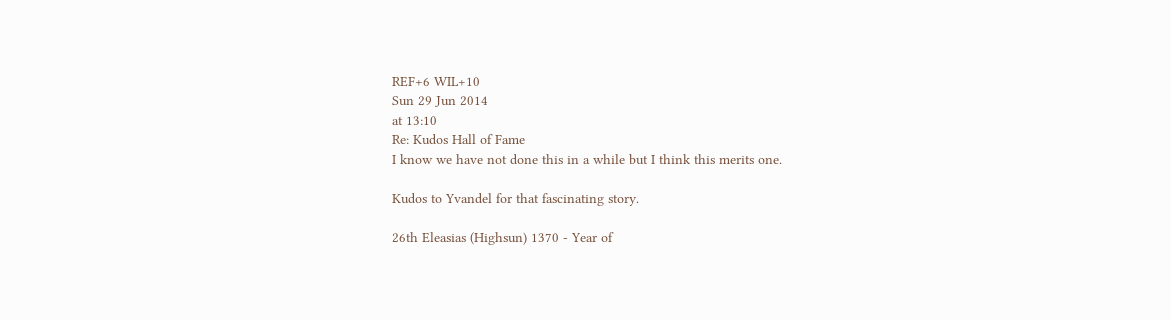REF+6 WIL+10
Sun 29 Jun 2014
at 13:10
Re: Kudos Hall of Fame
I know we have not done this in a while but I think this merits one.

Kudos to Yvandel for that fascinating story.

26th Eleasias (Highsun) 1370 - Year of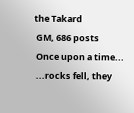the Takard
 GM, 686 posts
 Once upon a time...
 ...rocks fell, they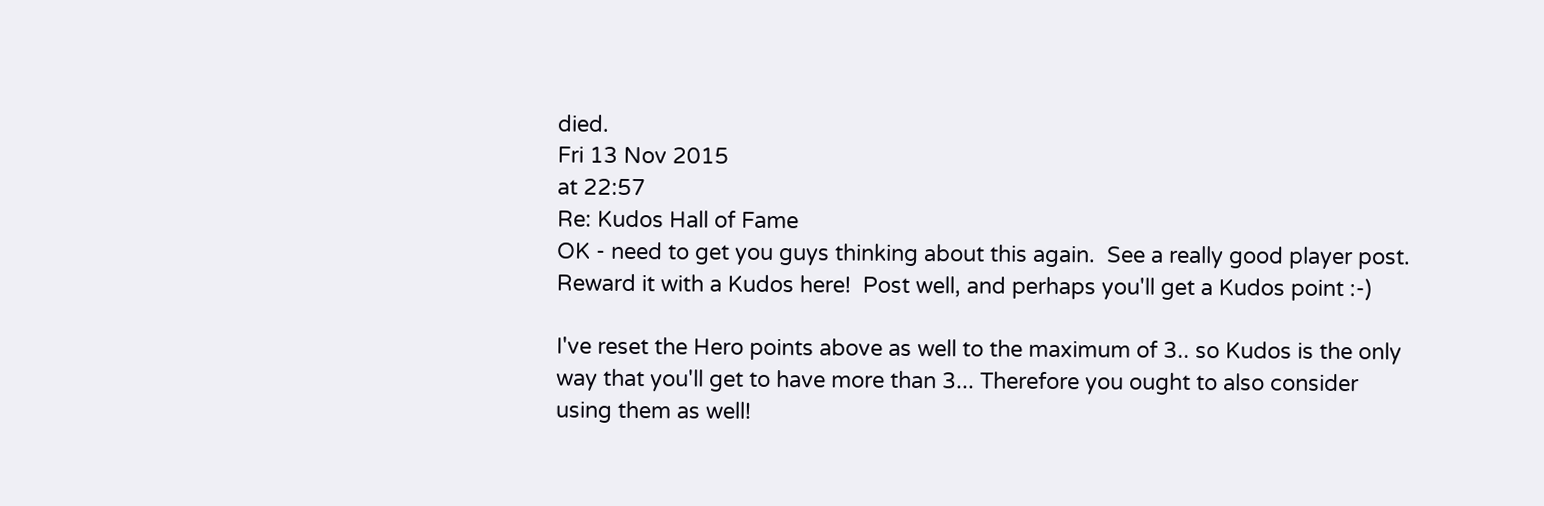died.
Fri 13 Nov 2015
at 22:57
Re: Kudos Hall of Fame
OK - need to get you guys thinking about this again.  See a really good player post.  Reward it with a Kudos here!  Post well, and perhaps you'll get a Kudos point :-)

I've reset the Hero points above as well to the maximum of 3.. so Kudos is the only way that you'll get to have more than 3... Therefore you ought to also consider using them as well!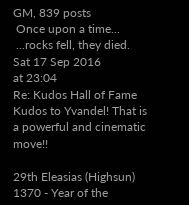GM, 839 posts
 Once upon a time...
 ...rocks fell, they died.
Sat 17 Sep 2016
at 23:04
Re: Kudos Hall of Fame
Kudos to Yvandel! That is a powerful and cinematic move!!

29th Eleasias (Highsun) 1370 - Year of the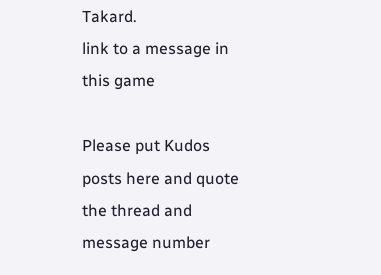Takard.
link to a message in this game

Please put Kudos posts here and quote the thread and message number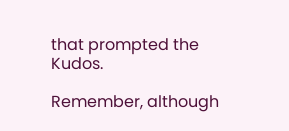that prompted the Kudos.

Remember, although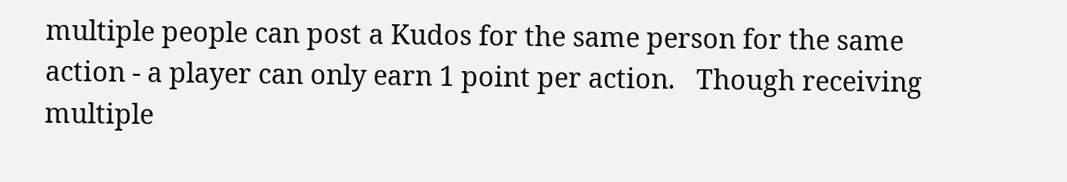multiple people can post a Kudos for the same person for the same action - a player can only earn 1 point per action.   Though receiving multiple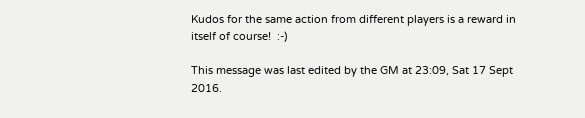Kudos for the same action from different players is a reward in itself of course!  :-)

This message was last edited by the GM at 23:09, Sat 17 Sept 2016.